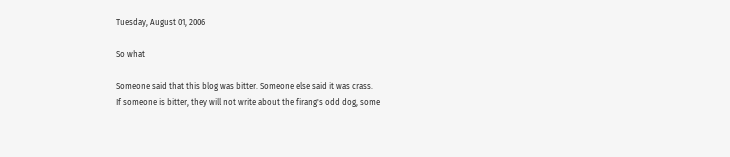Tuesday, August 01, 2006

So what

Someone said that this blog was bitter. Someone else said it was crass.
If someone is bitter, they will not write about the firang's odd dog, some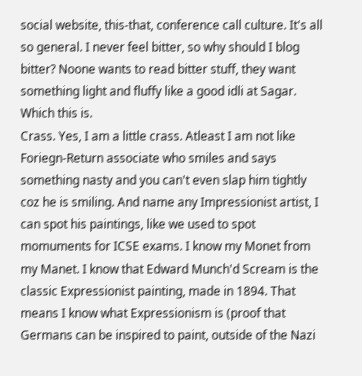social website, this-that, conference call culture. It's all so general. I never feel bitter, so why should I blog bitter? Noone wants to read bitter stuff, they want something light and fluffy like a good idli at Sagar. Which this is.
Crass. Yes, I am a little crass. Atleast I am not like Foriegn-Return associate who smiles and says something nasty and you can't even slap him tightly coz he is smiling. And name any Impressionist artist, I can spot his paintings, like we used to spot momuments for ICSE exams. I know my Monet from my Manet. I know that Edward Munch'd Scream is the classic Expressionist painting, made in 1894. That means I know what Expressionism is (proof that Germans can be inspired to paint, outside of the Nazi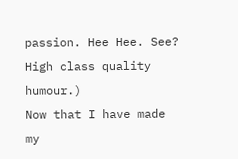passion. Hee Hee. See? High class quality humour.)
Now that I have made my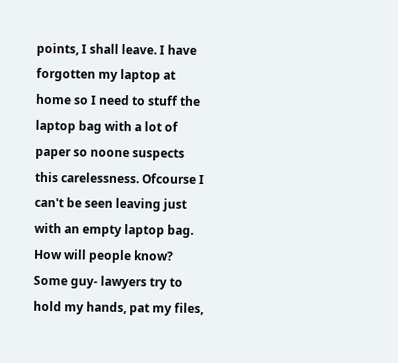points, I shall leave. I have forgotten my laptop at home so I need to stuff the laptop bag with a lot of paper so noone suspects this carelessness. Ofcourse I can't be seen leaving just with an empty laptop bag. How will people know? Some guy- lawyers try to hold my hands, pat my files,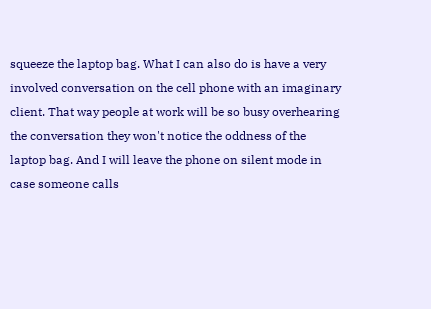squeeze the laptop bag. What I can also do is have a very involved conversation on the cell phone with an imaginary client. That way people at work will be so busy overhearing the conversation they won't notice the oddness of the laptop bag. And I will leave the phone on silent mode in case someone calls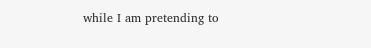while I am pretending to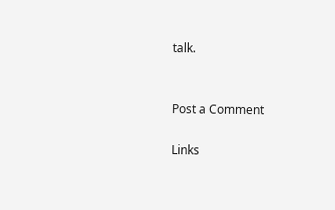talk.


Post a Comment

Links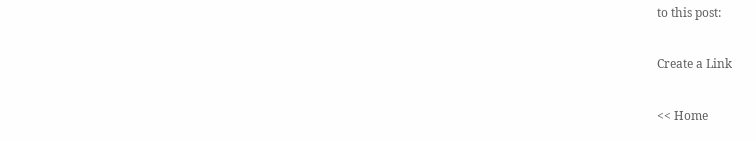to this post:

Create a Link

<< Home